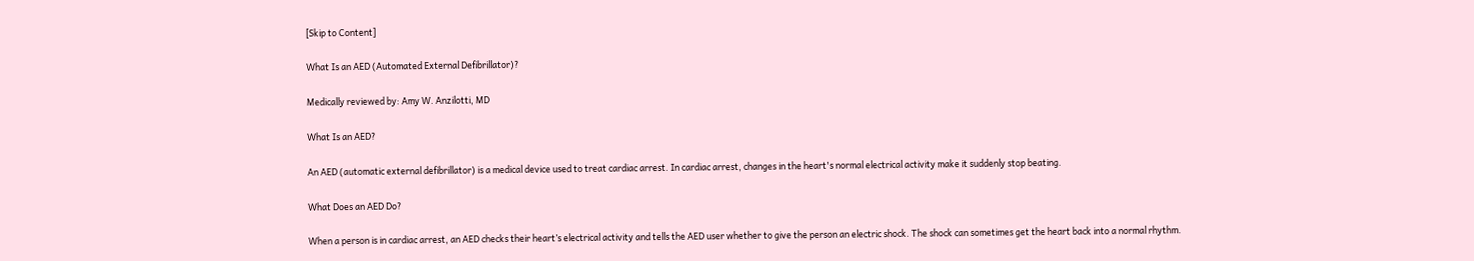[Skip to Content]

What Is an AED (Automated External Defibrillator)?

Medically reviewed by: Amy W. Anzilotti, MD

What Is an AED?

An AED (automatic external defibrillator) is a medical device used to treat cardiac arrest. In cardiac arrest, changes in the heart's normal electrical activity make it suddenly stop beating.

What Does an AED Do?

When a person is in cardiac arrest, an AED checks their heart’s electrical activity and tells the AED user whether to give the person an electric shock. The shock can sometimes get the heart back into a normal rhythm.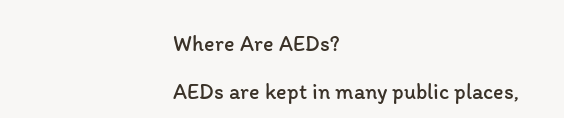Where Are AEDs?

AEDs are kept in many public places,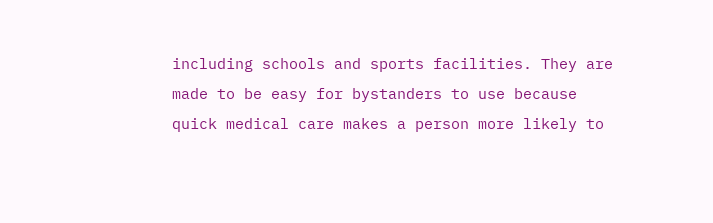including schools and sports facilities. They are made to be easy for bystanders to use because quick medical care makes a person more likely to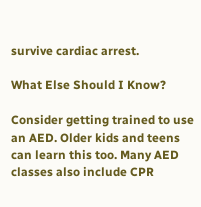survive cardiac arrest.

What Else Should I Know?

Consider getting trained to use an AED. Older kids and teens can learn this too. Many AED classes also include CPR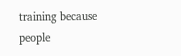training because people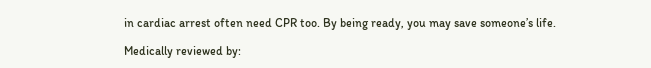in cardiac arrest often need CPR too. By being ready, you may save someone’s life.

Medically reviewed by: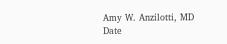Amy W. Anzilotti, MD
Date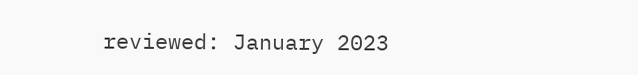reviewed: January 2023